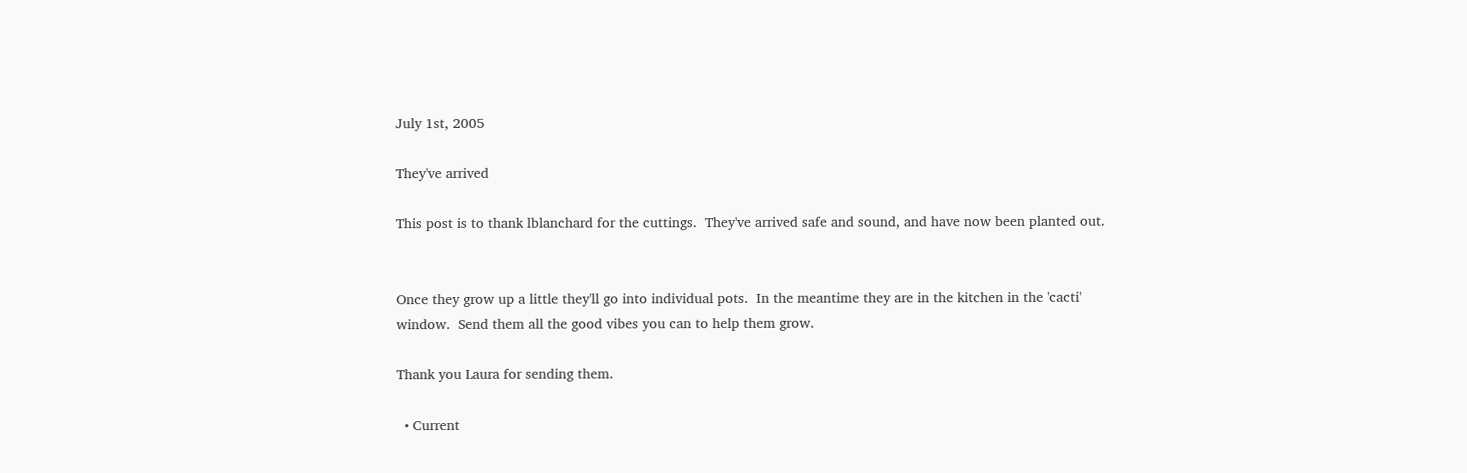July 1st, 2005

They've arrived

This post is to thank lblanchard for the cuttings.  They've arrived safe and sound, and have now been planted out.


Once they grow up a little they'll go into individual pots.  In the meantime they are in the kitchen in the 'cacti' window.  Send them all the good vibes you can to help them grow.

Thank you Laura for sending them.

  • Current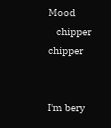Mood
    chipper chipper


I'm bery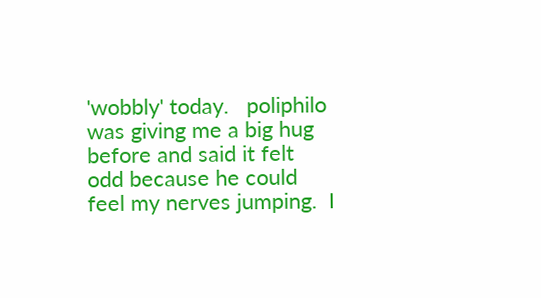'wobbly' today.   poliphilo was giving me a big hug before and said it felt odd because he could feel my nerves jumping.  I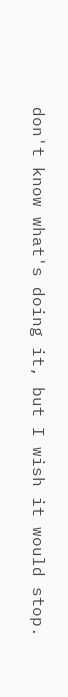don't know what's doing it, but I wish it would stop.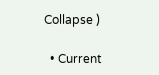Collapse )

  • Current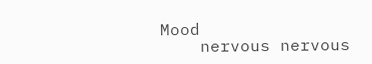Mood
    nervous nervous